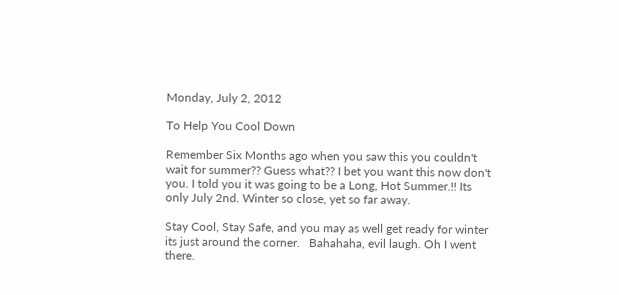Monday, July 2, 2012

To Help You Cool Down

Remember Six Months ago when you saw this you couldn't wait for summer?? Guess what?? I bet you want this now don't you. I told you it was going to be a Long, Hot Summer.!! Its only July 2nd. Winter so close, yet so far away.

Stay Cool, Stay Safe, and you may as well get ready for winter its just around the corner.   Bahahaha, evil laugh. Oh I went there.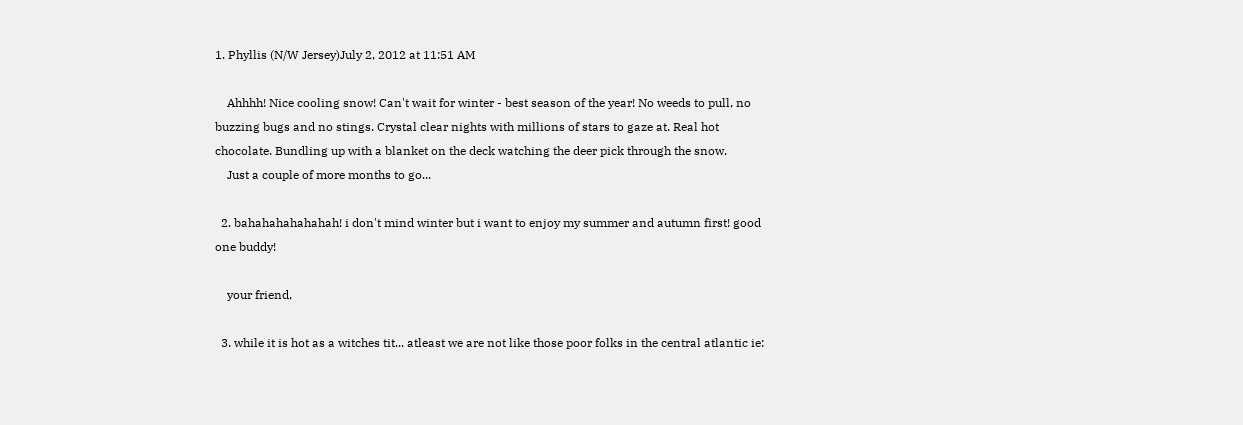1. Phyllis (N/W Jersey)July 2, 2012 at 11:51 AM

    Ahhhh! Nice cooling snow! Can't wait for winter - best season of the year! No weeds to pull, no buzzing bugs and no stings. Crystal clear nights with millions of stars to gaze at. Real hot chocolate. Bundling up with a blanket on the deck watching the deer pick through the snow.
    Just a couple of more months to go...

  2. bahahahahahahah! i don't mind winter but i want to enjoy my summer and autumn first! good one buddy!

    your friend,

  3. while it is hot as a witches tit... atleast we are not like those poor folks in the central atlantic ie: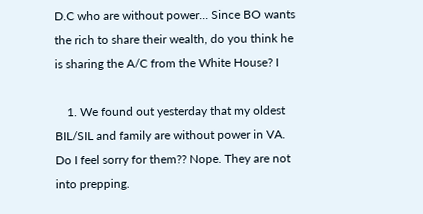D.C who are without power... Since BO wants the rich to share their wealth, do you think he is sharing the A/C from the White House? I

    1. We found out yesterday that my oldest BIL/SIL and family are without power in VA. Do I feel sorry for them?? Nope. They are not into prepping.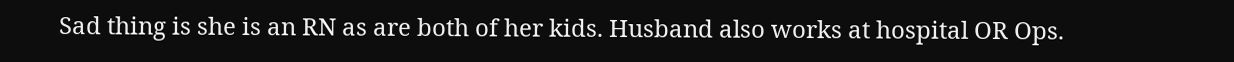Sad thing is she is an RN as are both of her kids. Husband also works at hospital OR Ops.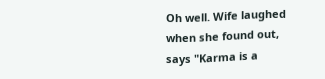Oh well. Wife laughed when she found out, says "Karma is a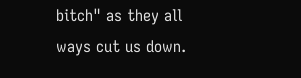bitch" as they all ways cut us down.